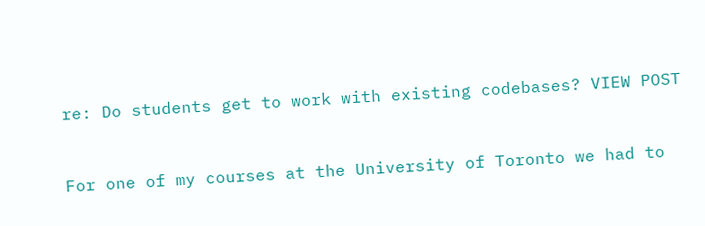re: Do students get to work with existing codebases? VIEW POST


For one of my courses at the University of Toronto we had to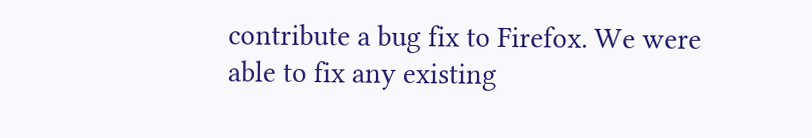contribute a bug fix to Firefox. We were able to fix any existing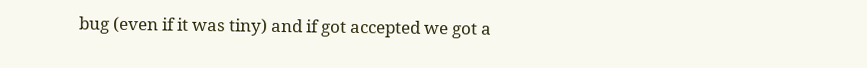bug (even if it was tiny) and if got accepted we got a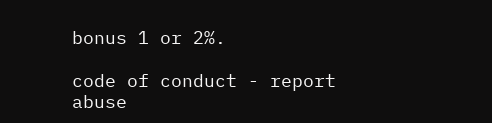bonus 1 or 2%.

code of conduct - report abuse